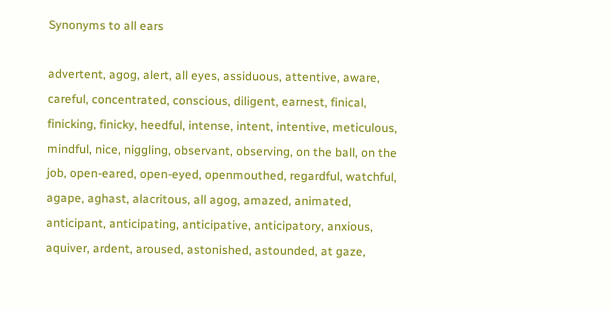Synonyms to all ears

advertent, agog, alert, all eyes, assiduous, attentive, aware, careful, concentrated, conscious, diligent, earnest, finical, finicking, finicky, heedful, intense, intent, intentive, meticulous, mindful, nice, niggling, observant, observing, on the ball, on the job, open-eared, open-eyed, openmouthed, regardful, watchful, agape, aghast, alacritous, all agog, amazed, animated, anticipant, anticipating, anticipative, anticipatory, anxious, aquiver, ardent, aroused, astonished, astounded, at gaze,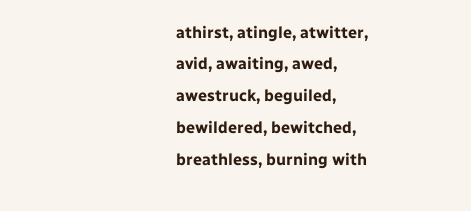athirst, atingle, atwitter, avid, awaiting, awed, awestruck, beguiled, bewildered, bewitched, breathless, burning with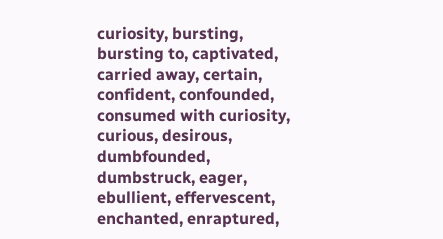curiosity, bursting, bursting to, captivated, carried away, certain, confident, confounded, consumed with curiosity, curious, desirous, dumbfounded, dumbstruck, eager, ebullient, effervescent, enchanted, enraptured,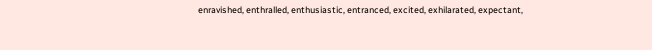enravished, enthralled, enthusiastic, entranced, excited, exhilarated, expectant,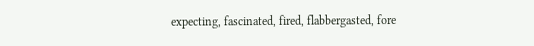expecting, fascinated, fired, flabbergasted, fore